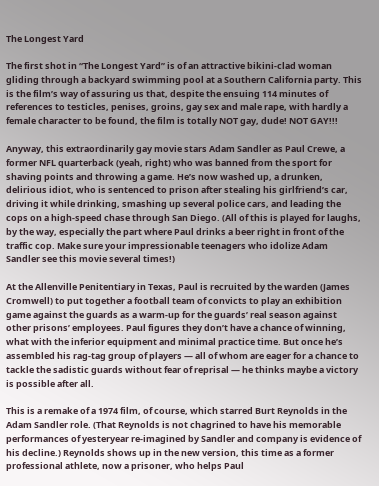The Longest Yard

The first shot in “The Longest Yard” is of an attractive bikini-clad woman gliding through a backyard swimming pool at a Southern California party. This is the film’s way of assuring us that, despite the ensuing 114 minutes of references to testicles, penises, groins, gay sex and male rape, with hardly a female character to be found, the film is totally NOT gay, dude! NOT GAY!!!

Anyway, this extraordinarily gay movie stars Adam Sandler as Paul Crewe, a former NFL quarterback (yeah, right) who was banned from the sport for shaving points and throwing a game. He’s now washed up, a drunken, delirious idiot, who is sentenced to prison after stealing his girlfriend’s car, driving it while drinking, smashing up several police cars, and leading the cops on a high-speed chase through San Diego. (All of this is played for laughs, by the way, especially the part where Paul drinks a beer right in front of the traffic cop. Make sure your impressionable teenagers who idolize Adam Sandler see this movie several times!)

At the Allenville Penitentiary in Texas, Paul is recruited by the warden (James Cromwell) to put together a football team of convicts to play an exhibition game against the guards as a warm-up for the guards’ real season against other prisons’ employees. Paul figures they don’t have a chance of winning, what with the inferior equipment and minimal practice time. But once he’s assembled his rag-tag group of players — all of whom are eager for a chance to tackle the sadistic guards without fear of reprisal — he thinks maybe a victory is possible after all.

This is a remake of a 1974 film, of course, which starred Burt Reynolds in the Adam Sandler role. (That Reynolds is not chagrined to have his memorable performances of yesteryear re-imagined by Sandler and company is evidence of his decline.) Reynolds shows up in the new version, this time as a former professional athlete, now a prisoner, who helps Paul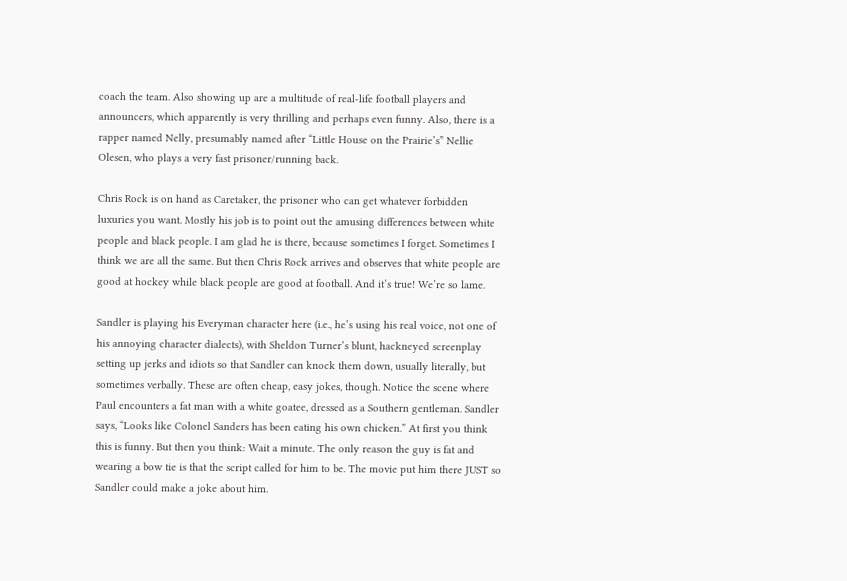coach the team. Also showing up are a multitude of real-life football players and announcers, which apparently is very thrilling and perhaps even funny. Also, there is a rapper named Nelly, presumably named after “Little House on the Prairie’s” Nellie Olesen, who plays a very fast prisoner/running back.

Chris Rock is on hand as Caretaker, the prisoner who can get whatever forbidden luxuries you want. Mostly his job is to point out the amusing differences between white people and black people. I am glad he is there, because sometimes I forget. Sometimes I think we are all the same. But then Chris Rock arrives and observes that white people are good at hockey while black people are good at football. And it’s true! We’re so lame.

Sandler is playing his Everyman character here (i.e., he’s using his real voice, not one of his annoying character dialects), with Sheldon Turner’s blunt, hackneyed screenplay setting up jerks and idiots so that Sandler can knock them down, usually literally, but sometimes verbally. These are often cheap, easy jokes, though. Notice the scene where Paul encounters a fat man with a white goatee, dressed as a Southern gentleman. Sandler says, “Looks like Colonel Sanders has been eating his own chicken.” At first you think this is funny. But then you think: Wait a minute. The only reason the guy is fat and wearing a bow tie is that the script called for him to be. The movie put him there JUST so Sandler could make a joke about him.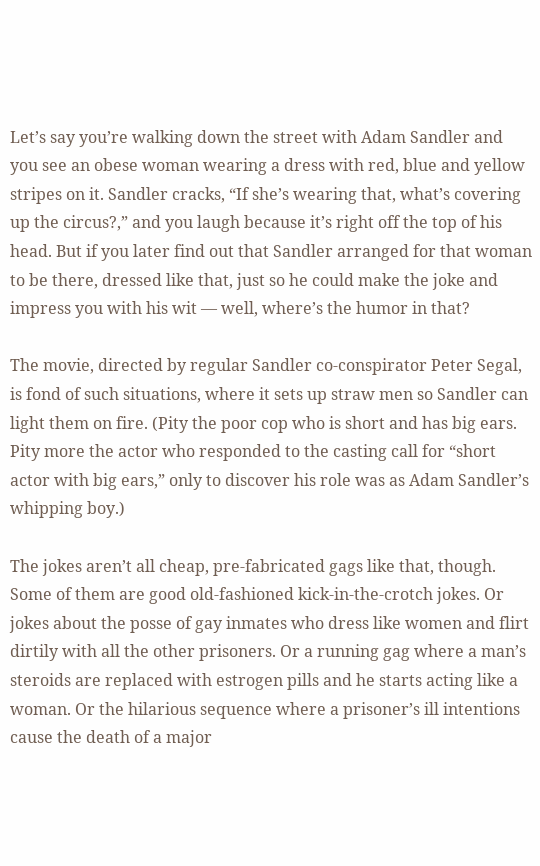Let’s say you’re walking down the street with Adam Sandler and you see an obese woman wearing a dress with red, blue and yellow stripes on it. Sandler cracks, “If she’s wearing that, what’s covering up the circus?,” and you laugh because it’s right off the top of his head. But if you later find out that Sandler arranged for that woman to be there, dressed like that, just so he could make the joke and impress you with his wit — well, where’s the humor in that?

The movie, directed by regular Sandler co-conspirator Peter Segal, is fond of such situations, where it sets up straw men so Sandler can light them on fire. (Pity the poor cop who is short and has big ears. Pity more the actor who responded to the casting call for “short actor with big ears,” only to discover his role was as Adam Sandler’s whipping boy.)

The jokes aren’t all cheap, pre-fabricated gags like that, though. Some of them are good old-fashioned kick-in-the-crotch jokes. Or jokes about the posse of gay inmates who dress like women and flirt dirtily with all the other prisoners. Or a running gag where a man’s steroids are replaced with estrogen pills and he starts acting like a woman. Or the hilarious sequence where a prisoner’s ill intentions cause the death of a major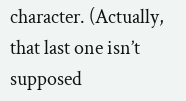character. (Actually, that last one isn’t supposed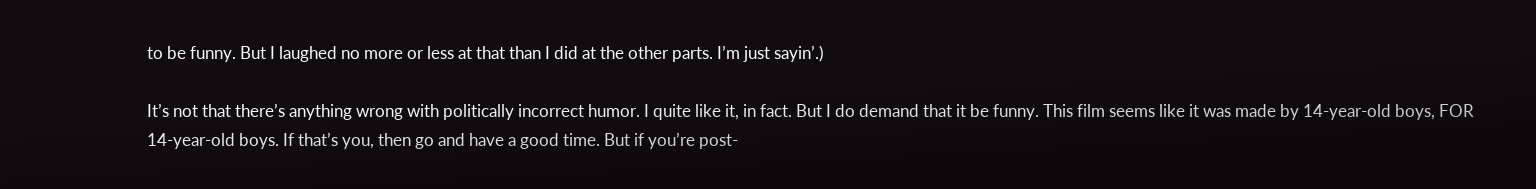to be funny. But I laughed no more or less at that than I did at the other parts. I’m just sayin’.)

It’s not that there’s anything wrong with politically incorrect humor. I quite like it, in fact. But I do demand that it be funny. This film seems like it was made by 14-year-old boys, FOR 14-year-old boys. If that’s you, then go and have a good time. But if you’re post-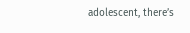adolescent, there’s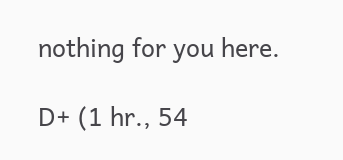nothing for you here.

D+ (1 hr., 54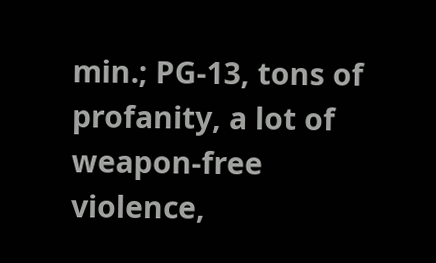min.; PG-13, tons of profanity, a lot of weapon-free violence,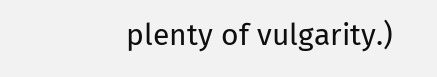plenty of vulgarity.)